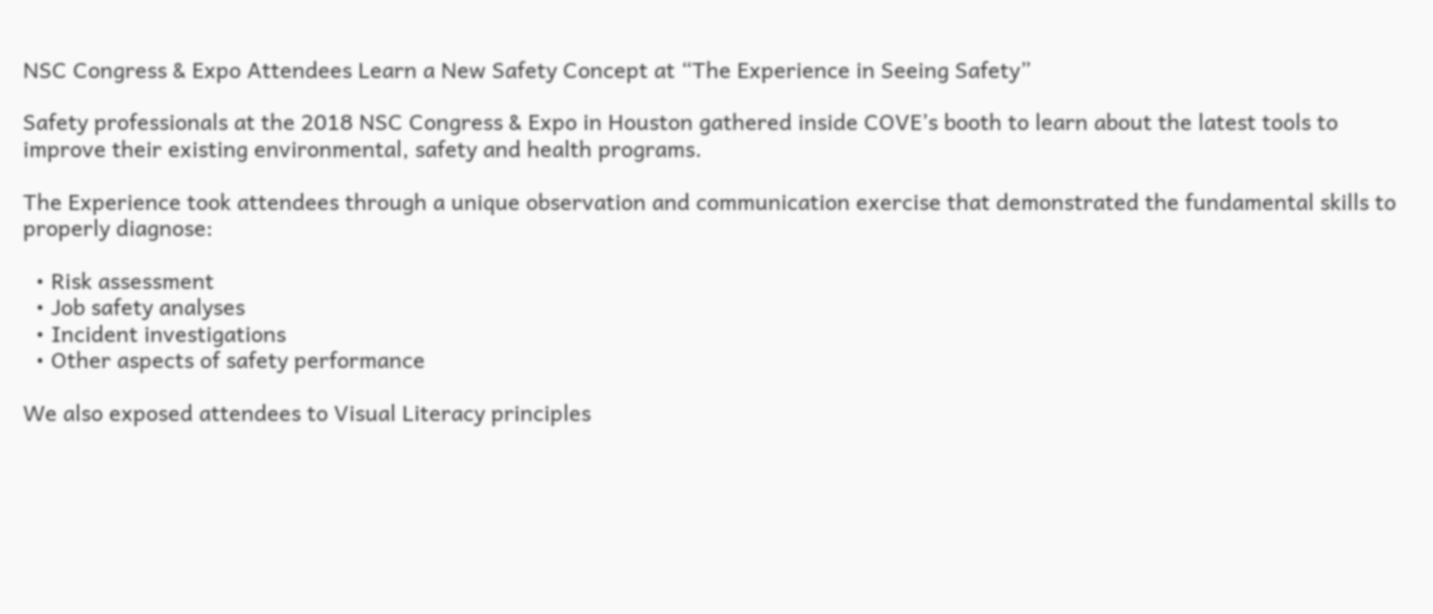NSC Congress & Expo Attendees Learn a New Safety Concept at “The Experience in Seeing Safety”

Safety professionals at the 2018 NSC Congress & Expo in Houston gathered inside COVE’s booth to learn about the latest tools to improve their existing environmental, safety and health programs.

The Experience took attendees through a unique observation and communication exercise that demonstrated the fundamental skills to properly diagnose:

  • Risk assessment
  • Job safety analyses
  • Incident investigations
  • Other aspects of safety performance

We also exposed attendees to Visual Literacy principles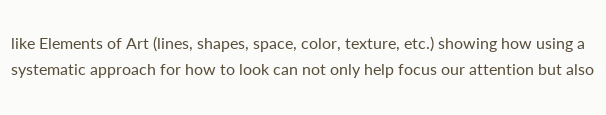like Elements of Art (lines, shapes, space, color, texture, etc.) showing how using a systematic approach for how to look can not only help focus our attention but also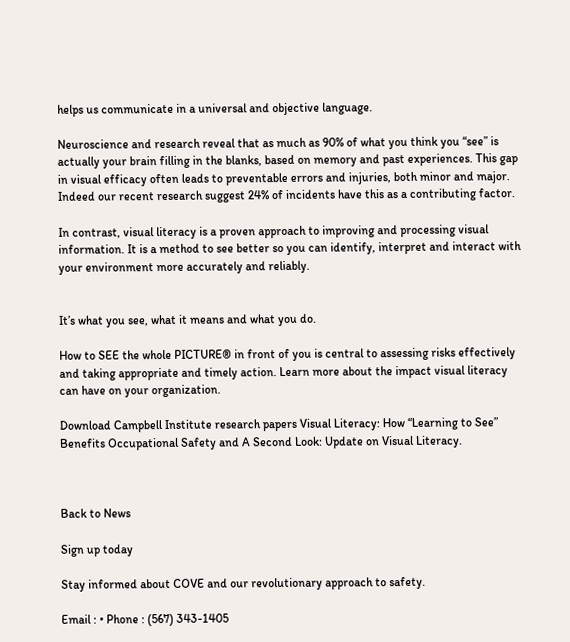helps us communicate in a universal and objective language.

Neuroscience and research reveal that as much as 90% of what you think you “see” is actually your brain filling in the blanks, based on memory and past experiences. This gap in visual efficacy often leads to preventable errors and injuries, both minor and major. Indeed our recent research suggest 24% of incidents have this as a contributing factor.

In contrast, visual literacy is a proven approach to improving and processing visual information. It is a method to see better so you can identify, interpret and interact with your environment more accurately and reliably.


It’s what you see, what it means and what you do.

How to SEE the whole PICTURE® in front of you is central to assessing risks effectively and taking appropriate and timely action. Learn more about the impact visual literacy can have on your organization.

Download Campbell Institute research papers Visual Literacy: How “Learning to See” Benefits Occupational Safety and A Second Look: Update on Visual Literacy.



Back to News

Sign up today

Stay informed about COVE and our revolutionary approach to safety.

Email : • Phone : (567) 343-1405